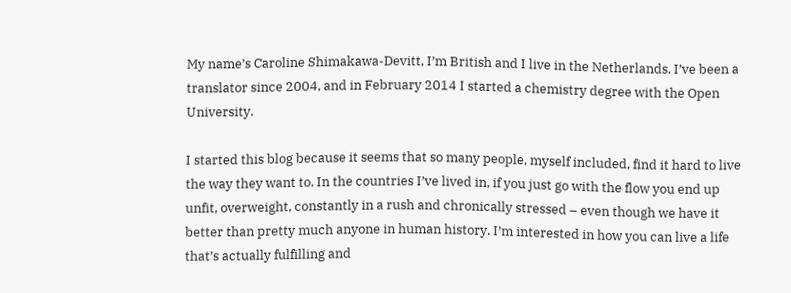My name’s Caroline Shimakawa-Devitt, I’m British and I live in the Netherlands. I’ve been a translator since 2004, and in February 2014 I started a chemistry degree with the Open University.

I started this blog because it seems that so many people, myself included, find it hard to live the way they want to. In the countries I’ve lived in, if you just go with the flow you end up unfit, overweight, constantly in a rush and chronically stressed – even though we have it better than pretty much anyone in human history. I’m interested in how you can live a life that’s actually fulfilling and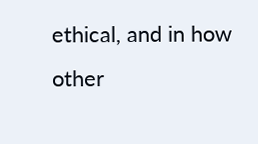ethical, and in how other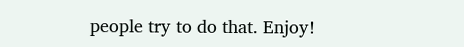people try to do that. Enjoy!